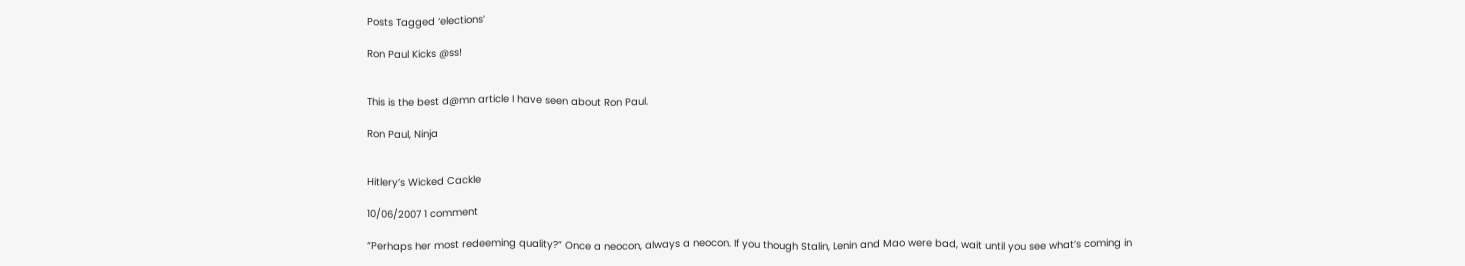Posts Tagged ‘elections’

Ron Paul Kicks @ss!


This is the best d@mn article I have seen about Ron Paul.

Ron Paul, Ninja


Hitlery’s Wicked Cackle

10/06/2007 1 comment

“Perhaps her most redeeming quality?” Once a neocon, always a neocon. If you though Stalin, Lenin and Mao were bad, wait until you see what’s coming in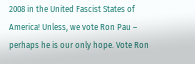2008 in the United Fascist States of America! Unless, we vote Ron Pau – perhaps he is our only hope. Vote Ron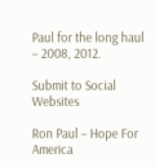Paul for the long haul – 2008, 2012.

Submit to Social Websites

Ron Paul – Hope For America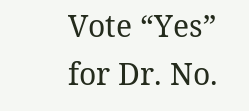Vote “Yes” for Dr. No.